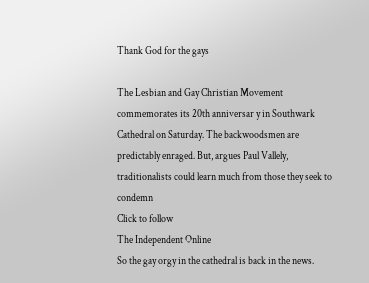Thank God for the gays

The Lesbian and Gay Christian Movement commemorates its 20th anniversar y in Southwark Cathedral on Saturday. The backwoodsmen are predictably enraged. But, argues Paul Vallely, traditionalists could learn much from those they seek to condemn
Click to follow
The Independent Online
So the gay orgy in the cathedral is back in the news.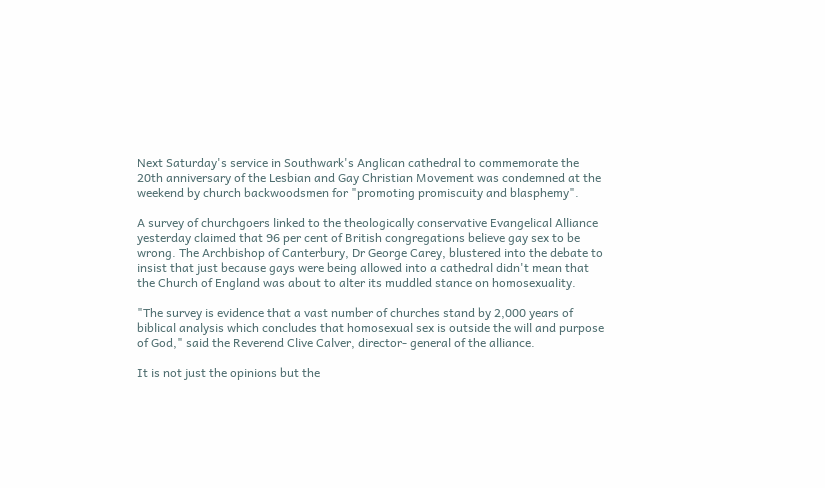Next Saturday's service in Southwark's Anglican cathedral to commemorate the 20th anniversary of the Lesbian and Gay Christian Movement was condemned at the weekend by church backwoodsmen for "promoting promiscuity and blasphemy".

A survey of churchgoers linked to the theologically conservative Evangelical Alliance yesterday claimed that 96 per cent of British congregations believe gay sex to be wrong. The Archbishop of Canterbury, Dr George Carey, blustered into the debate to insist that just because gays were being allowed into a cathedral didn't mean that the Church of England was about to alter its muddled stance on homosexuality.

"The survey is evidence that a vast number of churches stand by 2,000 years of biblical analysis which concludes that homosexual sex is outside the will and purpose of God," said the Reverend Clive Calver, director- general of the alliance.

It is not just the opinions but the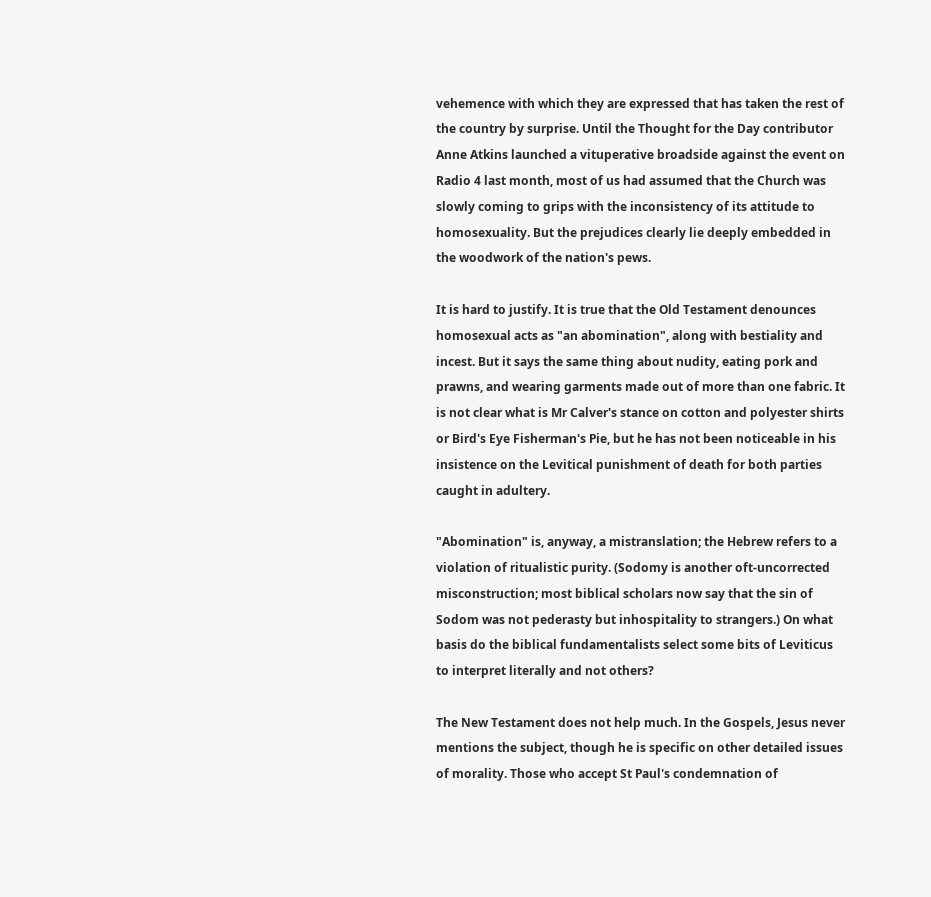vehemence with which they are expressed that has taken the rest of the country by surprise. Until the Thought for the Day contributor Anne Atkins launched a vituperative broadside against the event on Radio 4 last month, most of us had assumed that the Church was slowly coming to grips with the inconsistency of its attitude to homosexuality. But the prejudices clearly lie deeply embedded in the woodwork of the nation's pews.

It is hard to justify. It is true that the Old Testament denounces homosexual acts as "an abomination", along with bestiality and incest. But it says the same thing about nudity, eating pork and prawns, and wearing garments made out of more than one fabric. It is not clear what is Mr Calver's stance on cotton and polyester shirts or Bird's Eye Fisherman's Pie, but he has not been noticeable in his insistence on the Levitical punishment of death for both parties caught in adultery.

"Abomination" is, anyway, a mistranslation; the Hebrew refers to a violation of ritualistic purity. (Sodomy is another oft-uncorrected misconstruction; most biblical scholars now say that the sin of Sodom was not pederasty but inhospitality to strangers.) On what basis do the biblical fundamentalists select some bits of Leviticus to interpret literally and not others?

The New Testament does not help much. In the Gospels, Jesus never mentions the subject, though he is specific on other detailed issues of morality. Those who accept St Paul's condemnation of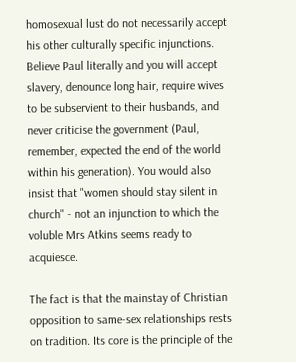homosexual lust do not necessarily accept his other culturally specific injunctions. Believe Paul literally and you will accept slavery, denounce long hair, require wives to be subservient to their husbands, and never criticise the government (Paul, remember, expected the end of the world within his generation). You would also insist that "women should stay silent in church" - not an injunction to which the voluble Mrs Atkins seems ready to acquiesce.

The fact is that the mainstay of Christian opposition to same-sex relationships rests on tradition. Its core is the principle of the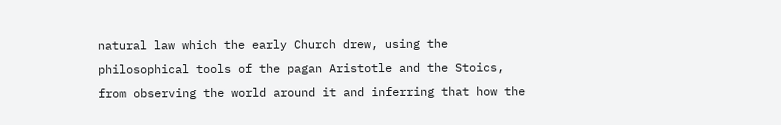natural law which the early Church drew, using the philosophical tools of the pagan Aristotle and the Stoics, from observing the world around it and inferring that how the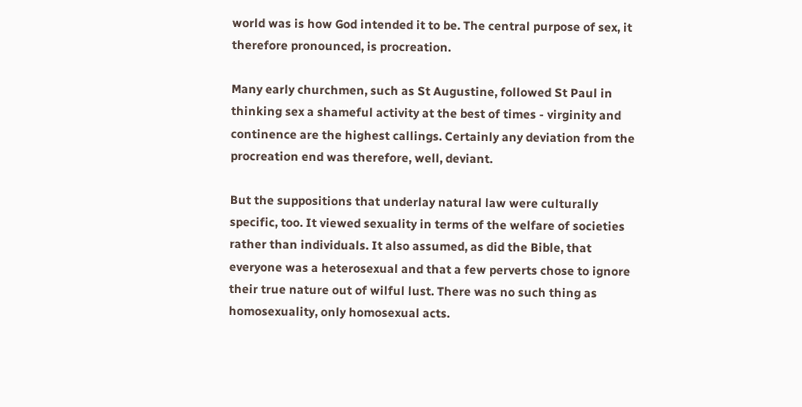world was is how God intended it to be. The central purpose of sex, it therefore pronounced, is procreation.

Many early churchmen, such as St Augustine, followed St Paul in thinking sex a shameful activity at the best of times - virginity and continence are the highest callings. Certainly any deviation from the procreation end was therefore, well, deviant.

But the suppositions that underlay natural law were culturally specific, too. It viewed sexuality in terms of the welfare of societies rather than individuals. It also assumed, as did the Bible, that everyone was a heterosexual and that a few perverts chose to ignore their true nature out of wilful lust. There was no such thing as homosexuality, only homosexual acts.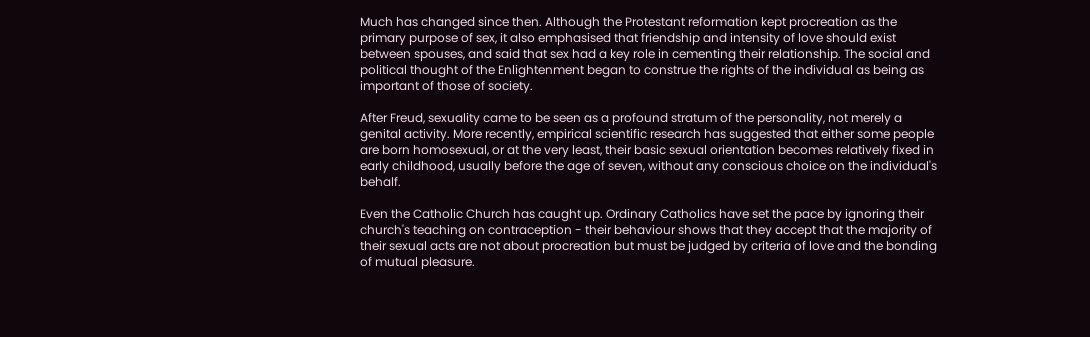Much has changed since then. Although the Protestant reformation kept procreation as the primary purpose of sex, it also emphasised that friendship and intensity of love should exist between spouses, and said that sex had a key role in cementing their relationship. The social and political thought of the Enlightenment began to construe the rights of the individual as being as important of those of society.

After Freud, sexuality came to be seen as a profound stratum of the personality, not merely a genital activity. More recently, empirical scientific research has suggested that either some people are born homosexual, or at the very least, their basic sexual orientation becomes relatively fixed in early childhood, usually before the age of seven, without any conscious choice on the individual's behalf.

Even the Catholic Church has caught up. Ordinary Catholics have set the pace by ignoring their church's teaching on contraception - their behaviour shows that they accept that the majority of their sexual acts are not about procreation but must be judged by criteria of love and the bonding of mutual pleasure.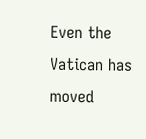Even the Vatican has moved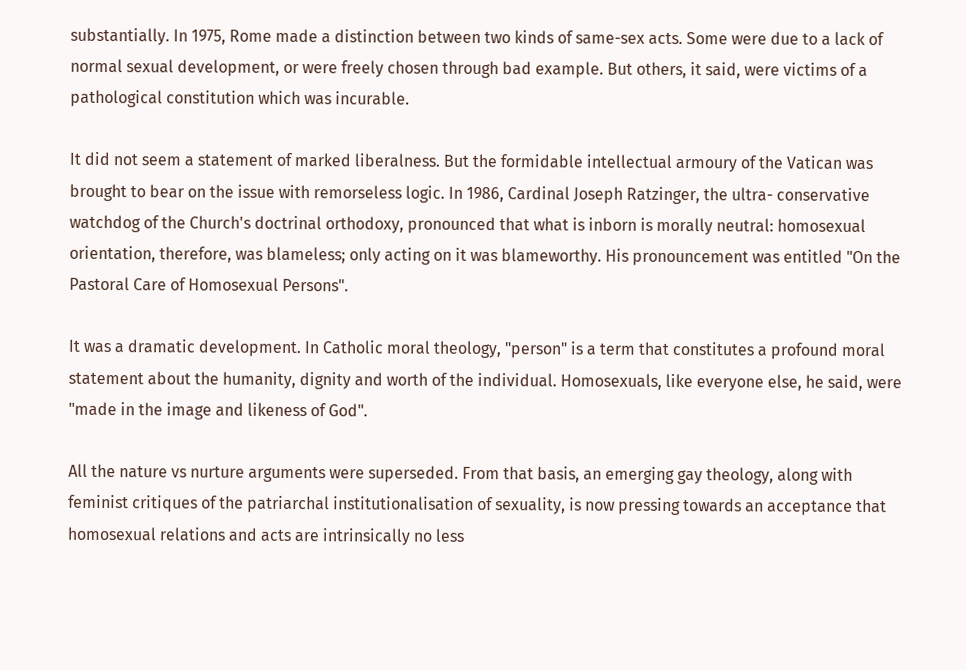substantially. In 1975, Rome made a distinction between two kinds of same-sex acts. Some were due to a lack of normal sexual development, or were freely chosen through bad example. But others, it said, were victims of a pathological constitution which was incurable.

It did not seem a statement of marked liberalness. But the formidable intellectual armoury of the Vatican was brought to bear on the issue with remorseless logic. In 1986, Cardinal Joseph Ratzinger, the ultra- conservative watchdog of the Church's doctrinal orthodoxy, pronounced that what is inborn is morally neutral: homosexual orientation, therefore, was blameless; only acting on it was blameworthy. His pronouncement was entitled "On the Pastoral Care of Homosexual Persons".

It was a dramatic development. In Catholic moral theology, "person" is a term that constitutes a profound moral statement about the humanity, dignity and worth of the individual. Homosexuals, like everyone else, he said, were "made in the image and likeness of God".

All the nature vs nurture arguments were superseded. From that basis, an emerging gay theology, along with feminist critiques of the patriarchal institutionalisation of sexuality, is now pressing towards an acceptance that homosexual relations and acts are intrinsically no less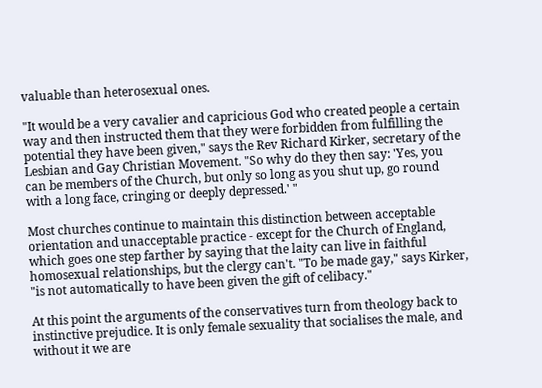valuable than heterosexual ones.

"It would be a very cavalier and capricious God who created people a certain way and then instructed them that they were forbidden from fulfilling the potential they have been given," says the Rev Richard Kirker, secretary of the Lesbian and Gay Christian Movement. "So why do they then say: 'Yes, you can be members of the Church, but only so long as you shut up, go round with a long face, cringing or deeply depressed.' "

Most churches continue to maintain this distinction between acceptable orientation and unacceptable practice - except for the Church of England, which goes one step farther by saying that the laity can live in faithful homosexual relationships, but the clergy can't. "To be made gay," says Kirker, "is not automatically to have been given the gift of celibacy."

At this point the arguments of the conservatives turn from theology back to instinctive prejudice. It is only female sexuality that socialises the male, and without it we are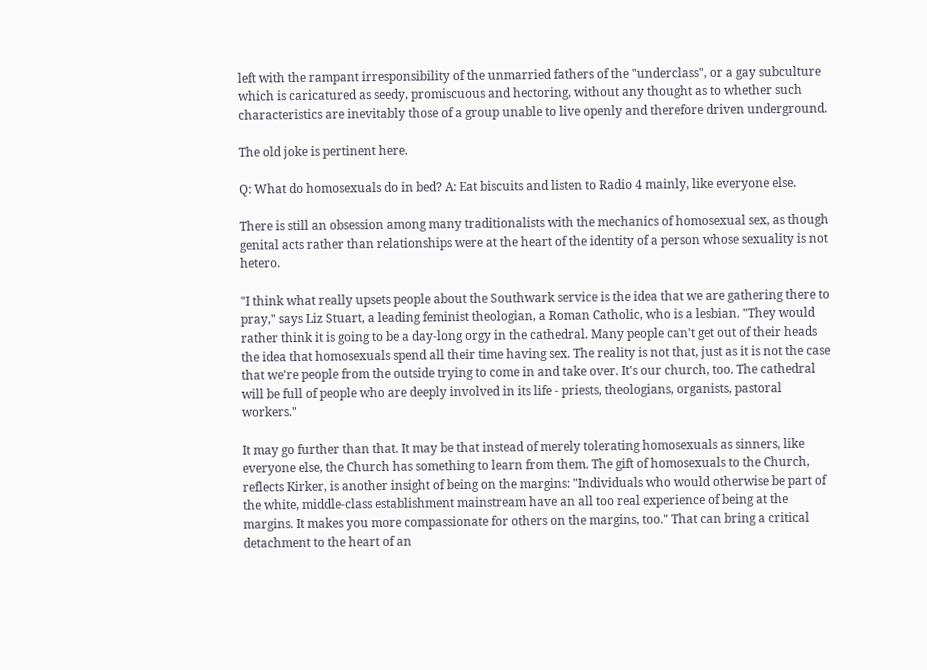left with the rampant irresponsibility of the unmarried fathers of the "underclass", or a gay subculture which is caricatured as seedy, promiscuous and hectoring, without any thought as to whether such characteristics are inevitably those of a group unable to live openly and therefore driven underground.

The old joke is pertinent here.

Q: What do homosexuals do in bed? A: Eat biscuits and listen to Radio 4 mainly, like everyone else.

There is still an obsession among many traditionalists with the mechanics of homosexual sex, as though genital acts rather than relationships were at the heart of the identity of a person whose sexuality is not hetero.

"I think what really upsets people about the Southwark service is the idea that we are gathering there to pray," says Liz Stuart, a leading feminist theologian, a Roman Catholic, who is a lesbian. "They would rather think it is going to be a day-long orgy in the cathedral. Many people can't get out of their heads the idea that homosexuals spend all their time having sex. The reality is not that, just as it is not the case that we're people from the outside trying to come in and take over. It's our church, too. The cathedral will be full of people who are deeply involved in its life - priests, theologians, organists, pastoral workers."

It may go further than that. It may be that instead of merely tolerating homosexuals as sinners, like everyone else, the Church has something to learn from them. The gift of homosexuals to the Church, reflects Kirker, is another insight of being on the margins: "Individuals who would otherwise be part of the white, middle-class establishment mainstream have an all too real experience of being at the margins. It makes you more compassionate for others on the margins, too." That can bring a critical detachment to the heart of an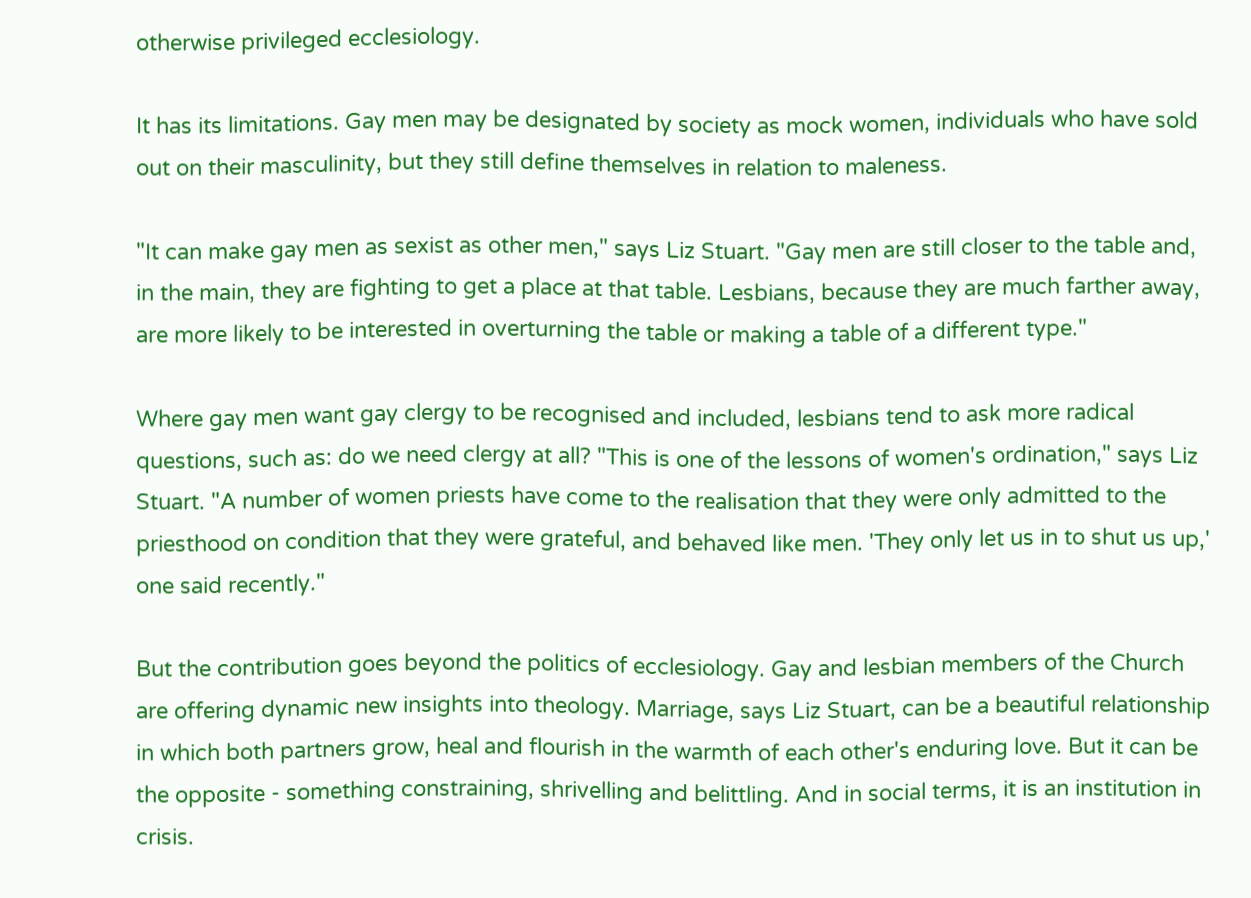otherwise privileged ecclesiology.

It has its limitations. Gay men may be designated by society as mock women, individuals who have sold out on their masculinity, but they still define themselves in relation to maleness.

"It can make gay men as sexist as other men," says Liz Stuart. "Gay men are still closer to the table and, in the main, they are fighting to get a place at that table. Lesbians, because they are much farther away, are more likely to be interested in overturning the table or making a table of a different type."

Where gay men want gay clergy to be recognised and included, lesbians tend to ask more radical questions, such as: do we need clergy at all? "This is one of the lessons of women's ordination," says Liz Stuart. "A number of women priests have come to the realisation that they were only admitted to the priesthood on condition that they were grateful, and behaved like men. 'They only let us in to shut us up,' one said recently."

But the contribution goes beyond the politics of ecclesiology. Gay and lesbian members of the Church are offering dynamic new insights into theology. Marriage, says Liz Stuart, can be a beautiful relationship in which both partners grow, heal and flourish in the warmth of each other's enduring love. But it can be the opposite - something constraining, shrivelling and belittling. And in social terms, it is an institution in crisis.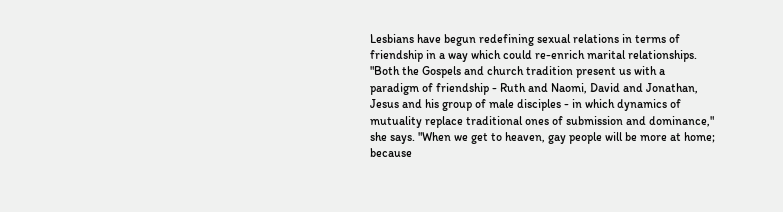Lesbians have begun redefining sexual relations in terms of friendship in a way which could re-enrich marital relationships. "Both the Gospels and church tradition present us with a paradigm of friendship - Ruth and Naomi, David and Jonathan, Jesus and his group of male disciples - in which dynamics of mutuality replace traditional ones of submission and dominance," she says. "When we get to heaven, gay people will be more at home; because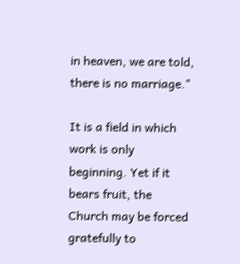in heaven, we are told, there is no marriage."

It is a field in which work is only beginning. Yet if it bears fruit, the Church may be forced gratefully to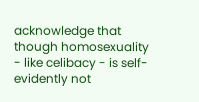acknowledge that though homosexuality - like celibacy - is self-evidently not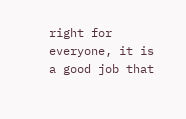right for everyone, it is a good job that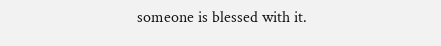someone is blessed with it.